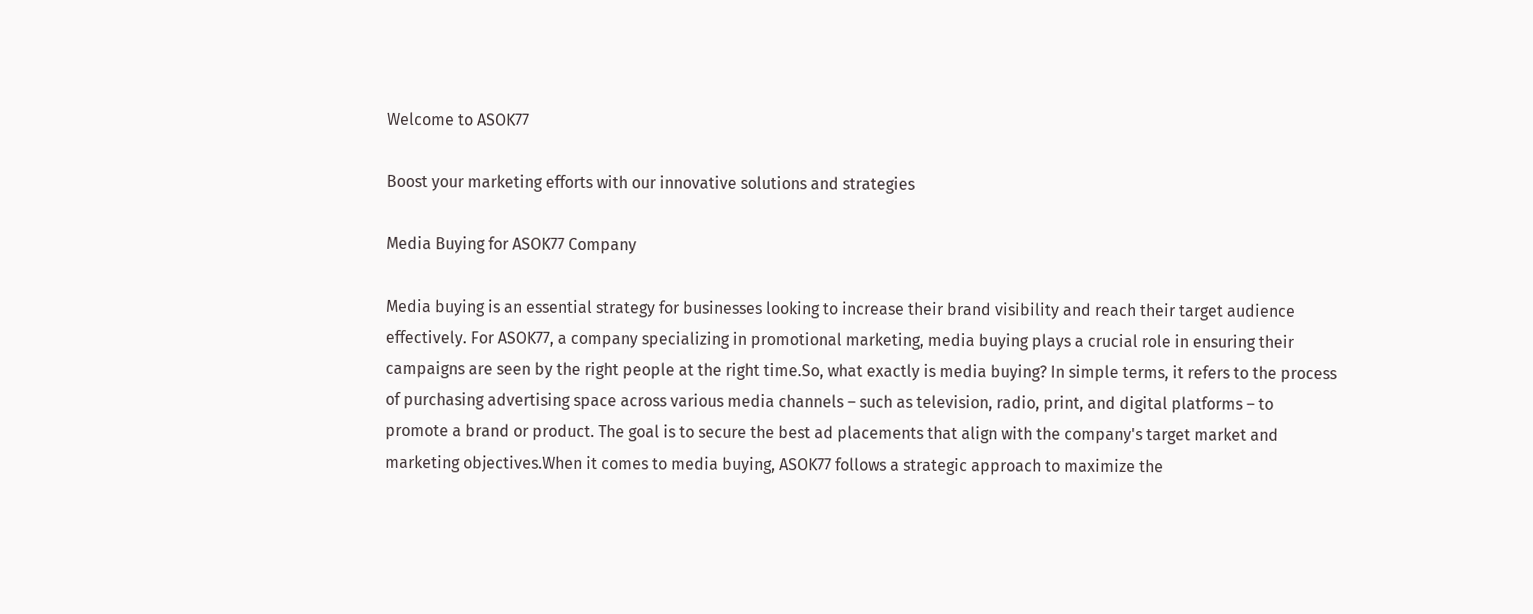Welcome to ASOK77

Boost your marketing efforts with our innovative solutions and strategies

Media Buying for ASOK77 Company

Media buying is an essential strategy for businesses looking to increase their brand visibility and reach their target audience effectively. For ASOK77, a company specializing in promotional marketing, media buying plays a crucial role in ensuring their campaigns are seen by the right people at the right time.So, what exactly is media buying? In simple terms, it refers to the process of purchasing advertising space across various media channels – such as television, radio, print, and digital platforms – to promote a brand or product. The goal is to secure the best ad placements that align with the company's target market and marketing objectives.When it comes to media buying, ASOK77 follows a strategic approach to maximize the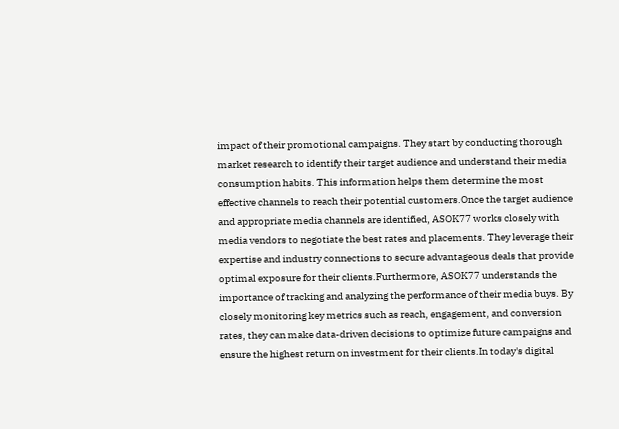impact of their promotional campaigns. They start by conducting thorough market research to identify their target audience and understand their media consumption habits. This information helps them determine the most effective channels to reach their potential customers.Once the target audience and appropriate media channels are identified, ASOK77 works closely with media vendors to negotiate the best rates and placements. They leverage their expertise and industry connections to secure advantageous deals that provide optimal exposure for their clients.Furthermore, ASOK77 understands the importance of tracking and analyzing the performance of their media buys. By closely monitoring key metrics such as reach, engagement, and conversion rates, they can make data-driven decisions to optimize future campaigns and ensure the highest return on investment for their clients.In today's digital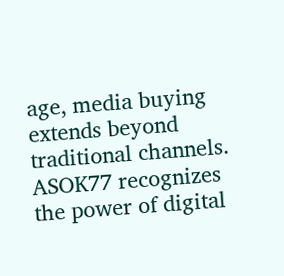age, media buying extends beyond traditional channels. ASOK77 recognizes the power of digital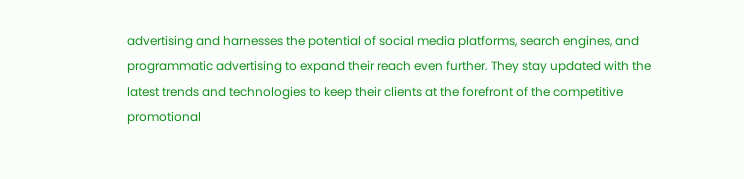advertising and harnesses the potential of social media platforms, search engines, and programmatic advertising to expand their reach even further. They stay updated with the latest trends and technologies to keep their clients at the forefront of the competitive promotional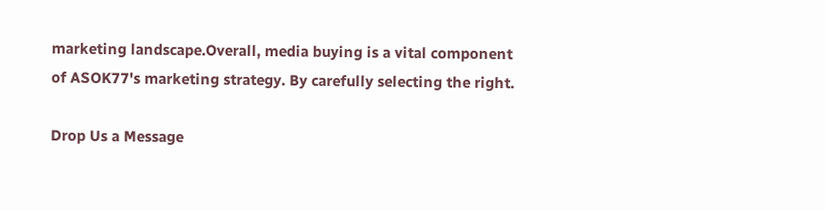marketing landscape.Overall, media buying is a vital component of ASOK77's marketing strategy. By carefully selecting the right.

Drop Us a Message